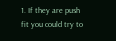1. If they are push fit you could try to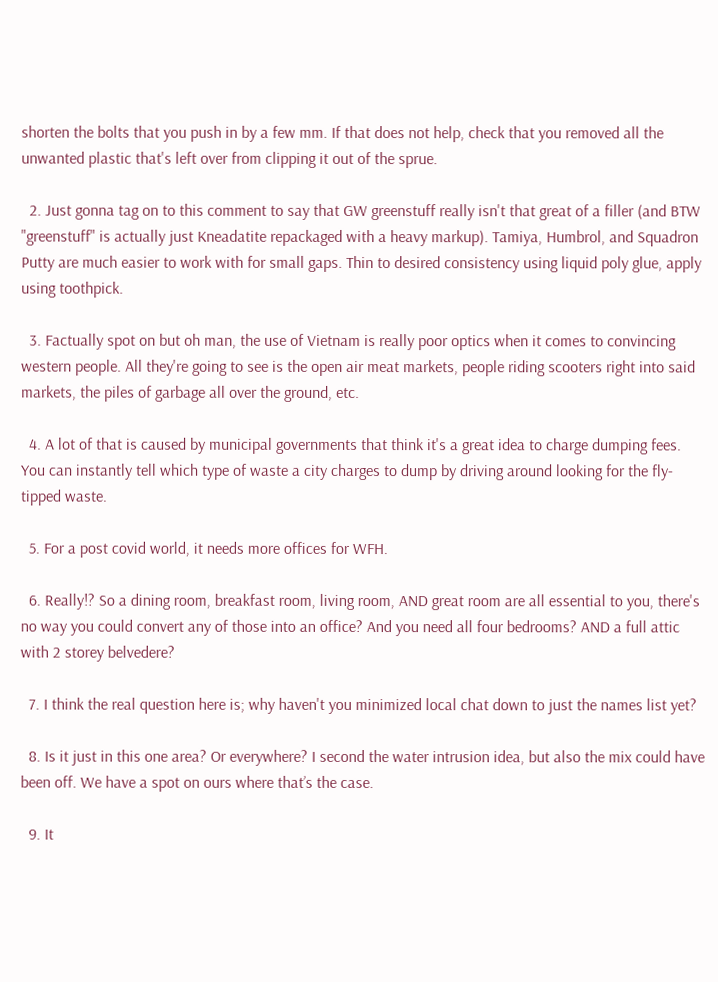shorten the bolts that you push in by a few mm. If that does not help, check that you removed all the unwanted plastic that's left over from clipping it out of the sprue.

  2. Just gonna tag on to this comment to say that GW greenstuff really isn't that great of a filler (and BTW "greenstuff" is actually just Kneadatite repackaged with a heavy markup). Tamiya, Humbrol, and Squadron Putty are much easier to work with for small gaps. Thin to desired consistency using liquid poly glue, apply using toothpick.

  3. Factually spot on but oh man, the use of Vietnam is really poor optics when it comes to convincing western people. All they're going to see is the open air meat markets, people riding scooters right into said markets, the piles of garbage all over the ground, etc.

  4. A lot of that is caused by municipal governments that think it's a great idea to charge dumping fees. You can instantly tell which type of waste a city charges to dump by driving around looking for the fly-tipped waste.

  5. For a post covid world, it needs more offices for WFH.

  6. Really!? So a dining room, breakfast room, living room, AND great room are all essential to you, there's no way you could convert any of those into an office? And you need all four bedrooms? AND a full attic with 2 storey belvedere?

  7. I think the real question here is; why haven't you minimized local chat down to just the names list yet?

  8. Is it just in this one area? Or everywhere? I second the water intrusion idea, but also the mix could have been off. We have a spot on ours where that’s the case.

  9. It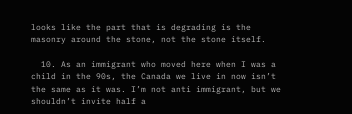looks like the part that is degrading is the masonry around the stone, not the stone itself.

  10. As an immigrant who moved here when I was a child in the 90s, the Canada we live in now isn’t the same as it was. I’m not anti immigrant, but we shouldn’t invite half a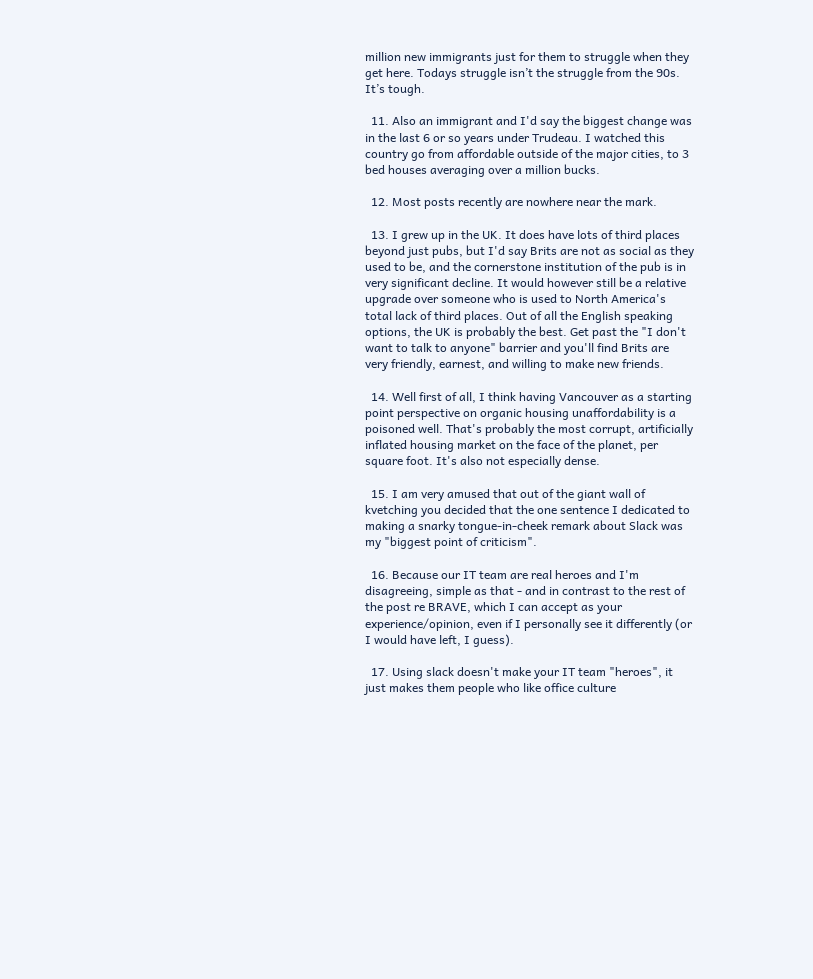million new immigrants just for them to struggle when they get here. Todays struggle isn’t the struggle from the 90s. It’s tough.

  11. Also an immigrant and I'd say the biggest change was in the last 6 or so years under Trudeau. I watched this country go from affordable outside of the major cities, to 3 bed houses averaging over a million bucks.

  12. Most posts recently are nowhere near the mark.

  13. I grew up in the UK. It does have lots of third places beyond just pubs, but I'd say Brits are not as social as they used to be, and the cornerstone institution of the pub is in very significant decline. It would however still be a relative upgrade over someone who is used to North America's total lack of third places. Out of all the English speaking options, the UK is probably the best. Get past the "I don't want to talk to anyone" barrier and you'll find Brits are very friendly, earnest, and willing to make new friends.

  14. Well first of all, I think having Vancouver as a starting point perspective on organic housing unaffordability is a poisoned well. That's probably the most corrupt, artificially inflated housing market on the face of the planet, per square foot. It's also not especially dense.

  15. I am very amused that out of the giant wall of kvetching you decided that the one sentence I dedicated to making a snarky tongue-in-cheek remark about Slack was my "biggest point of criticism".

  16. Because our IT team are real heroes and I'm disagreeing, simple as that - and in contrast to the rest of the post re BRAVE, which I can accept as your experience/opinion, even if I personally see it differently (or I would have left, I guess).

  17. Using slack doesn't make your IT team "heroes", it just makes them people who like office culture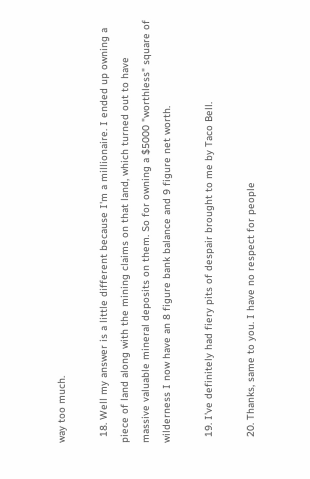way too much.

  18. Well my answer is a little different because I'm a millionaire. I ended up owning a piece of land along with the mining claims on that land, which turned out to have massive valuable mineral deposits on them. So for owning a $5000 "worthless" square of wilderness I now have an 8 figure bank balance and 9 figure net worth.

  19. I've definitely had fiery pits of despair brought to me by Taco Bell.

  20. Thanks, same to you. I have no respect for people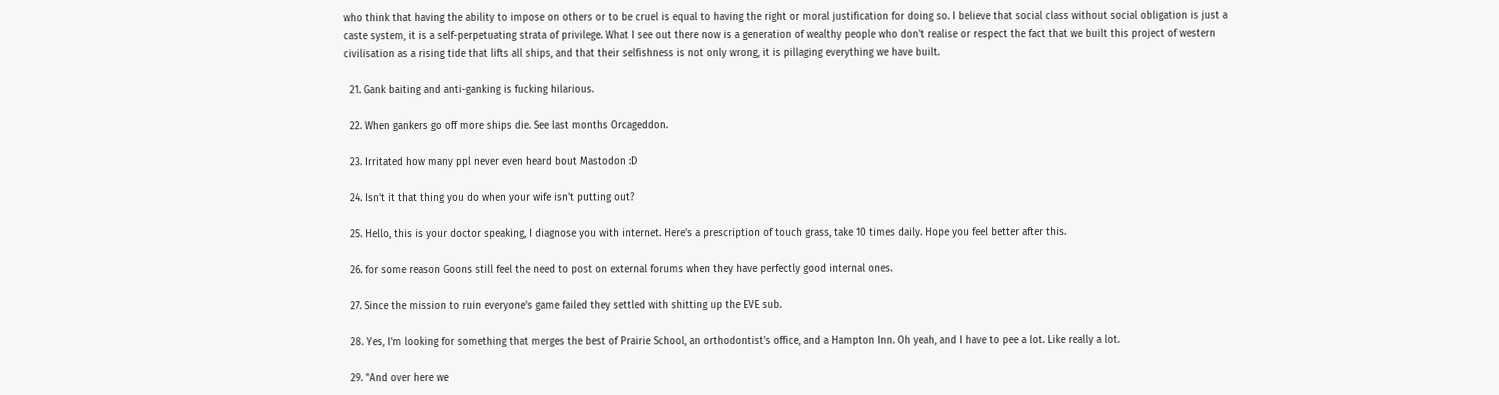who think that having the ability to impose on others or to be cruel is equal to having the right or moral justification for doing so. I believe that social class without social obligation is just a caste system, it is a self-perpetuating strata of privilege. What I see out there now is a generation of wealthy people who don't realise or respect the fact that we built this project of western civilisation as a rising tide that lifts all ships, and that their selfishness is not only wrong, it is pillaging everything we have built.

  21. Gank baiting and anti-ganking is fucking hilarious.

  22. When gankers go off more ships die. See last months Orcageddon.

  23. Irritated how many ppl never even heard bout Mastodon :D

  24. Isn't it that thing you do when your wife isn't putting out?

  25. Hello, this is your doctor speaking, I diagnose you with internet. Here's a prescription of touch grass, take 10 times daily. Hope you feel better after this.

  26. for some reason Goons still feel the need to post on external forums when they have perfectly good internal ones.

  27. Since the mission to ruin everyone's game failed they settled with shitting up the EVE sub.

  28. Yes, I'm looking for something that merges the best of Prairie School, an orthodontist's office, and a Hampton Inn. Oh yeah, and I have to pee a lot. Like really a lot.

  29. "And over here we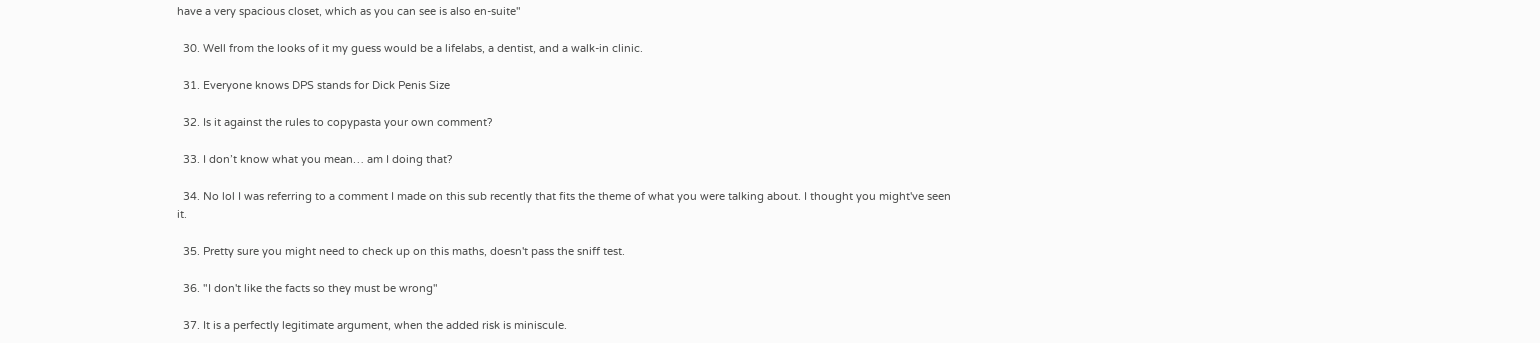have a very spacious closet, which as you can see is also en-suite"

  30. Well from the looks of it my guess would be a lifelabs, a dentist, and a walk-in clinic.

  31. Everyone knows DPS stands for Dick Penis Size

  32. Is it against the rules to copypasta your own comment?

  33. I don’t know what you mean… am I doing that?

  34. No lol I was referring to a comment I made on this sub recently that fits the theme of what you were talking about. I thought you might've seen it.

  35. Pretty sure you might need to check up on this maths, doesn't pass the sniff test.

  36. "I don't like the facts so they must be wrong"

  37. It is a perfectly legitimate argument, when the added risk is miniscule.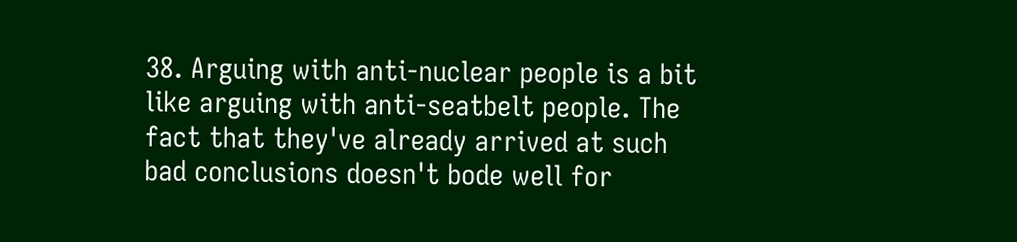38. Arguing with anti-nuclear people is a bit like arguing with anti-seatbelt people. The fact that they've already arrived at such bad conclusions doesn't bode well for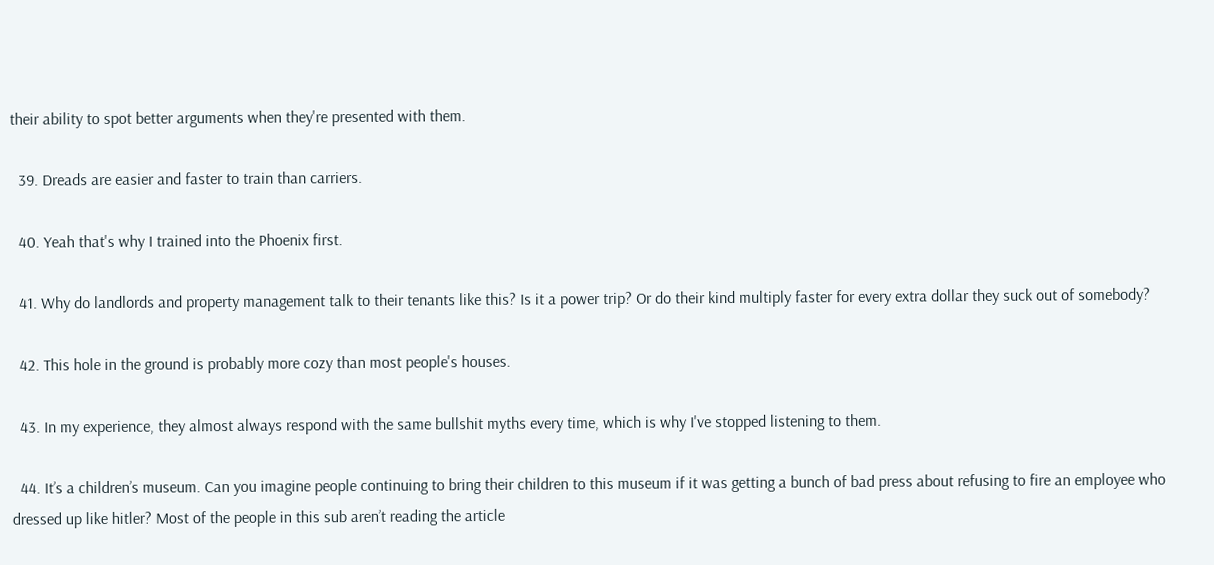their ability to spot better arguments when they're presented with them.

  39. Dreads are easier and faster to train than carriers.

  40. Yeah that's why I trained into the Phoenix first.

  41. Why do landlords and property management talk to their tenants like this? Is it a power trip? Or do their kind multiply faster for every extra dollar they suck out of somebody?

  42. This hole in the ground is probably more cozy than most people's houses.

  43. In my experience, they almost always respond with the same bullshit myths every time, which is why I've stopped listening to them.

  44. It’s a children’s museum. Can you imagine people continuing to bring their children to this museum if it was getting a bunch of bad press about refusing to fire an employee who dressed up like hitler? Most of the people in this sub aren’t reading the article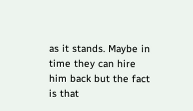as it stands. Maybe in time they can hire him back but the fact is that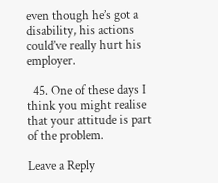even though he’s got a disability, his actions could’ve really hurt his employer.

  45. One of these days I think you might realise that your attitude is part of the problem.

Leave a Reply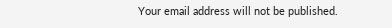Your email address will not be published.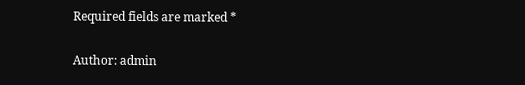Required fields are marked *

Author: admin